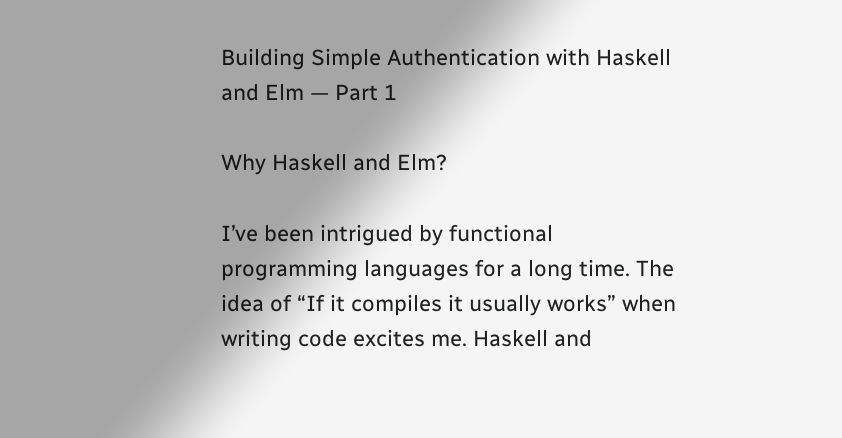Building Simple Authentication with Haskell and Elm — Part 1

Why Haskell and Elm?

I’ve been intrigued by functional programming languages for a long time. The idea of “If it compiles it usually works” when writing code excites me. Haskell and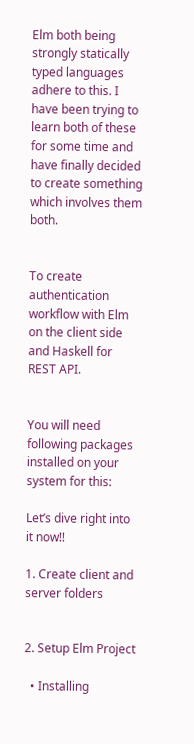Elm both being strongly statically typed languages adhere to this. I have been trying to learn both of these for some time and have finally decided to create something which involves them both.


To create authentication workflow with Elm on the client side and Haskell for REST API.


You will need following packages installed on your system for this:

Let’s dive right into it now!!

1. Create client and server folders


2. Setup Elm Project

  • Installing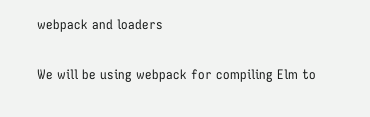webpack and loaders

We will be using webpack for compiling Elm to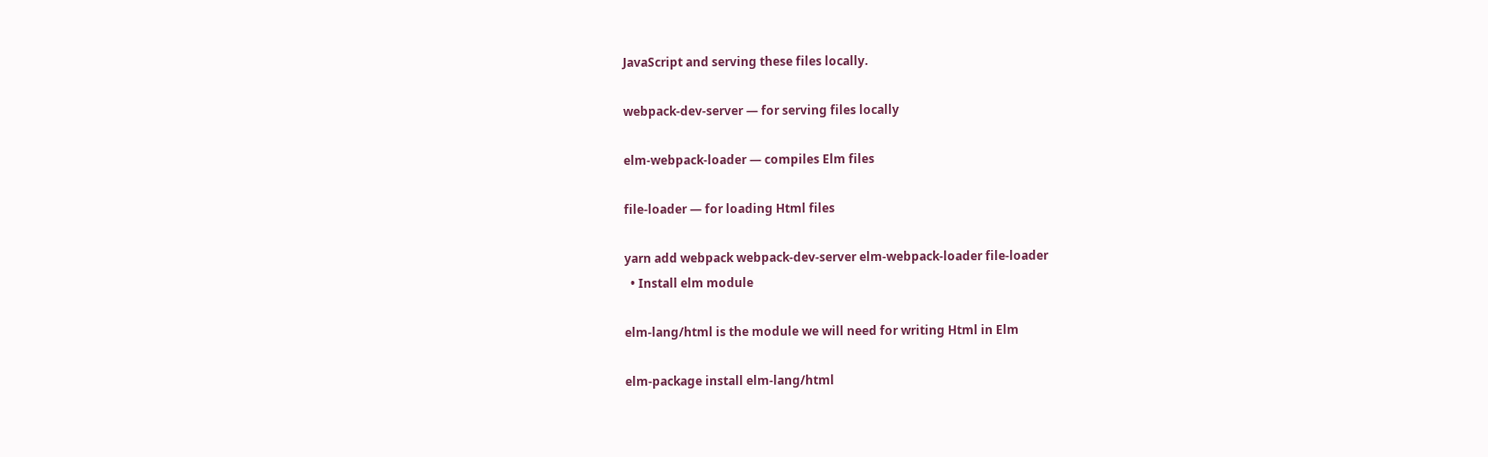JavaScript and serving these files locally.

webpack-dev-server — for serving files locally

elm-webpack-loader — compiles Elm files

file-loader — for loading Html files

yarn add webpack webpack-dev-server elm-webpack-loader file-loader
  • Install elm module

elm-lang/html is the module we will need for writing Html in Elm

elm-package install elm-lang/html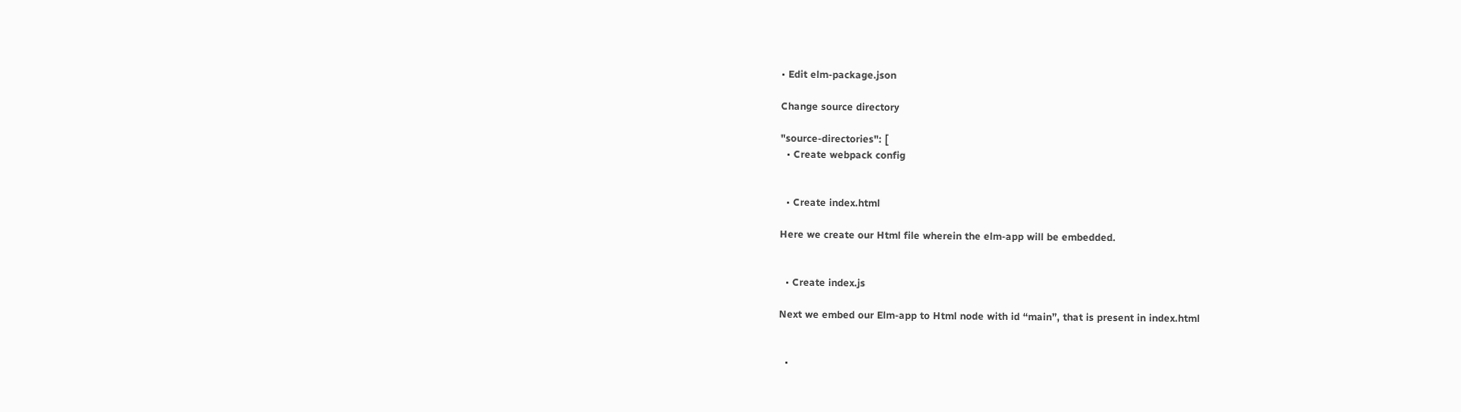• Edit elm-package.json

Change source directory

"source-directories": [
  • Create webpack config


  • Create index.html

Here we create our Html file wherein the elm-app will be embedded.


  • Create index.js

Next we embed our Elm-app to Html node with id “main”, that is present in index.html


  •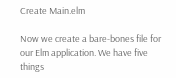Create Main.elm

Now we create a bare-bones file for our Elm application. We have five things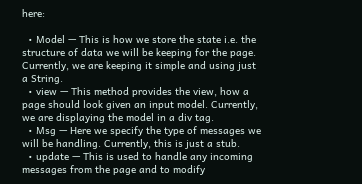here:

  • Model — This is how we store the state i.e. the structure of data we will be keeping for the page. Currently, we are keeping it simple and using just a String.
  • view — This method provides the view, how a page should look given an input model. Currently, we are displaying the model in a div tag.
  • Msg — Here we specify the type of messages we will be handling. Currently, this is just a stub.
  • update — This is used to handle any incoming messages from the page and to modify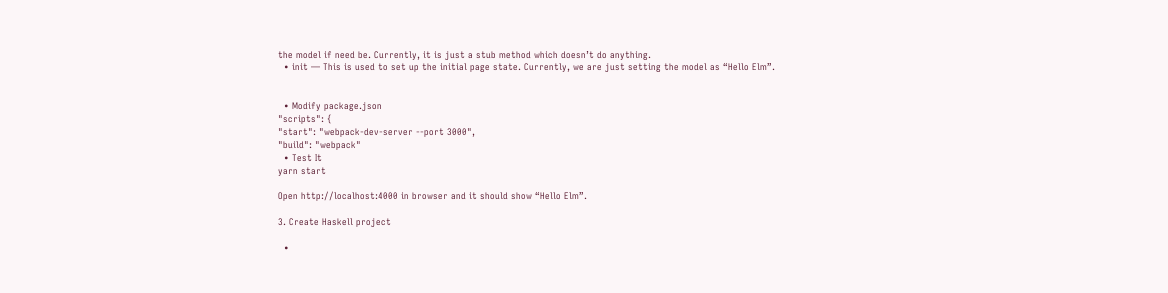the model if need be. Currently, it is just a stub method which doesn’t do anything.
  • init — This is used to set up the initial page state. Currently, we are just setting the model as “Hello Elm”.


  • Modify package.json
"scripts": {
"start": "webpack-dev-server --port 3000",
"build": "webpack"
  • Test It
yarn start

Open http://localhost:4000 in browser and it should show “Hello Elm”.

3. Create Haskell project

  •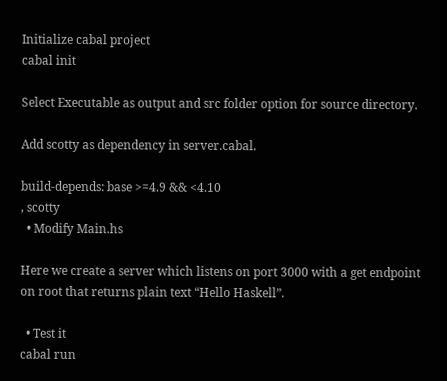Initialize cabal project
cabal init

Select Executable as output and src folder option for source directory.

Add scotty as dependency in server.cabal.

build-depends: base >=4.9 && <4.10
, scotty
  • Modify Main.hs

Here we create a server which listens on port 3000 with a get endpoint on root that returns plain text “Hello Haskell”.

  • Test it
cabal run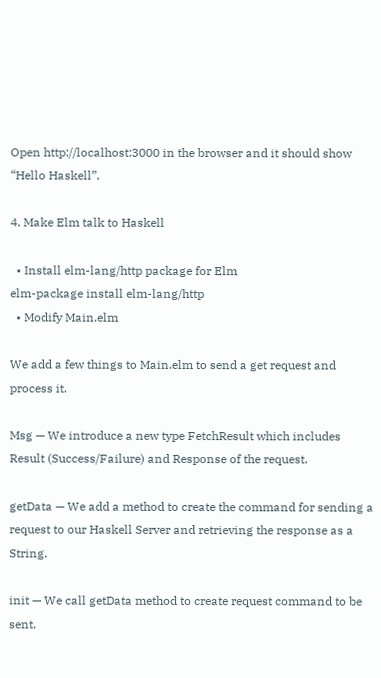Open http://localhost:3000 in the browser and it should show “Hello Haskell”.

4. Make Elm talk to Haskell

  • Install elm-lang/http package for Elm
elm-package install elm-lang/http
  • Modify Main.elm

We add a few things to Main.elm to send a get request and process it.

Msg — We introduce a new type FetchResult which includes Result (Success/Failure) and Response of the request.

getData — We add a method to create the command for sending a request to our Haskell Server and retrieving the response as a String.

init — We call getData method to create request command to be sent.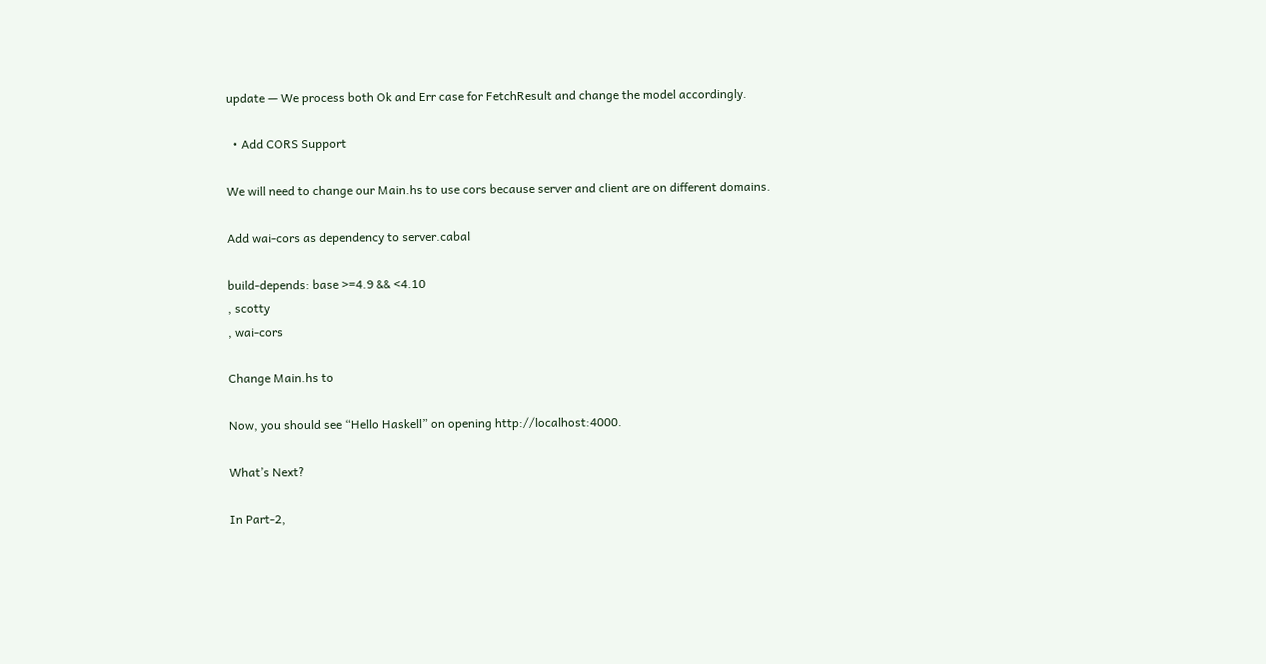update — We process both Ok and Err case for FetchResult and change the model accordingly.

  • Add CORS Support

We will need to change our Main.hs to use cors because server and client are on different domains.

Add wai-cors as dependency to server.cabal

build-depends: base >=4.9 && <4.10
, scotty
, wai-cors

Change Main.hs to

Now, you should see “Hello Haskell” on opening http://localhost:4000.

What’s Next?

In Part-2,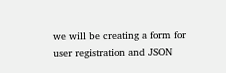we will be creating a form for user registration and JSON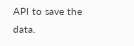API to save the data.